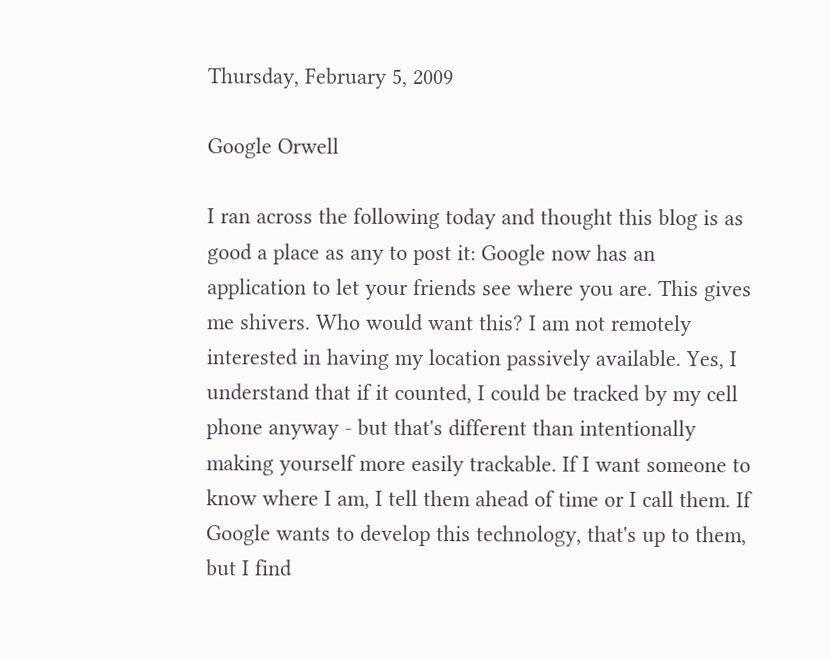Thursday, February 5, 2009

Google Orwell

I ran across the following today and thought this blog is as good a place as any to post it: Google now has an application to let your friends see where you are. This gives me shivers. Who would want this? I am not remotely interested in having my location passively available. Yes, I understand that if it counted, I could be tracked by my cell phone anyway - but that's different than intentionally making yourself more easily trackable. If I want someone to know where I am, I tell them ahead of time or I call them. If Google wants to develop this technology, that's up to them, but I find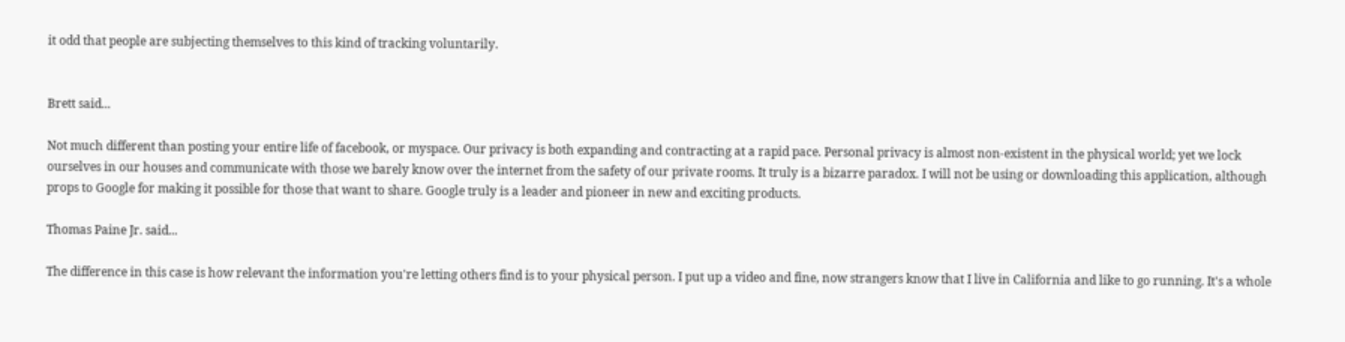it odd that people are subjecting themselves to this kind of tracking voluntarily.


Brett said...

Not much different than posting your entire life of facebook, or myspace. Our privacy is both expanding and contracting at a rapid pace. Personal privacy is almost non-existent in the physical world; yet we lock ourselves in our houses and communicate with those we barely know over the internet from the safety of our private rooms. It truly is a bizarre paradox. I will not be using or downloading this application, although props to Google for making it possible for those that want to share. Google truly is a leader and pioneer in new and exciting products.

Thomas Paine Jr. said...

The difference in this case is how relevant the information you're letting others find is to your physical person. I put up a video and fine, now strangers know that I live in California and like to go running. It's a whole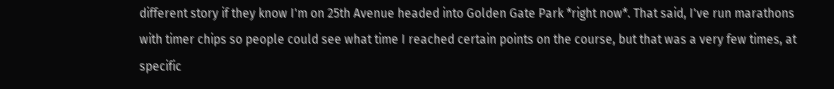different story if they know I'm on 25th Avenue headed into Golden Gate Park *right now*. That said, I've run marathons with timer chips so people could see what time I reached certain points on the course, but that was a very few times, at specific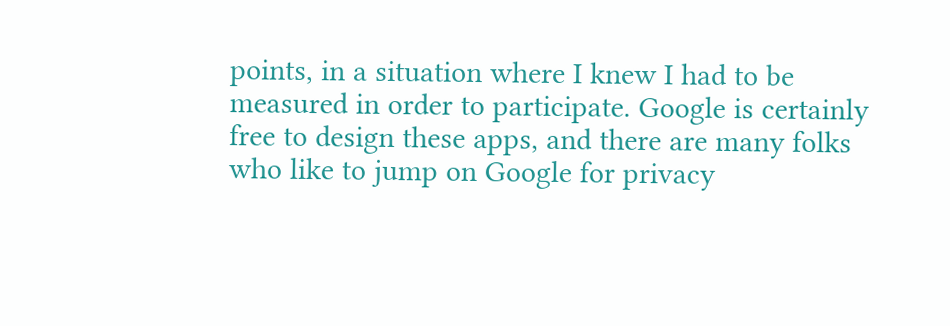points, in a situation where I knew I had to be measured in order to participate. Google is certainly free to design these apps, and there are many folks who like to jump on Google for privacy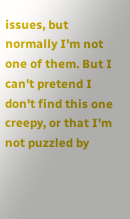issues, but normally I'm not one of them. But I can't pretend I don't find this one creepy, or that I'm not puzzled by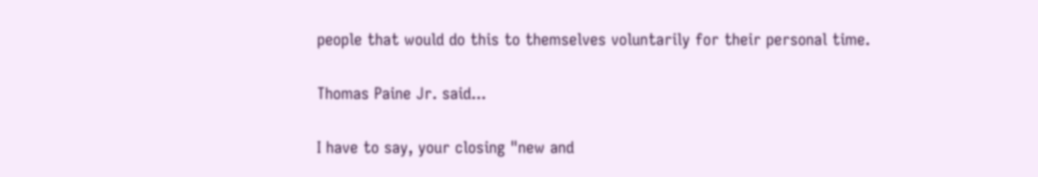people that would do this to themselves voluntarily for their personal time.

Thomas Paine Jr. said...

I have to say, your closing "new and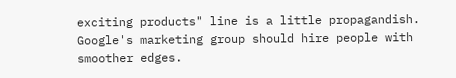exciting products" line is a little propagandish. Google's marketing group should hire people with smoother edges.